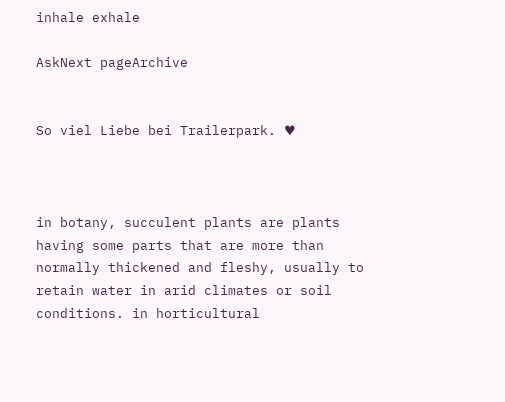inhale exhale

AskNext pageArchive


So viel Liebe bei Trailerpark. ♥



in botany, succulent plants are plants having some parts that are more than normally thickened and fleshy, usually to retain water in arid climates or soil conditions. in horticultural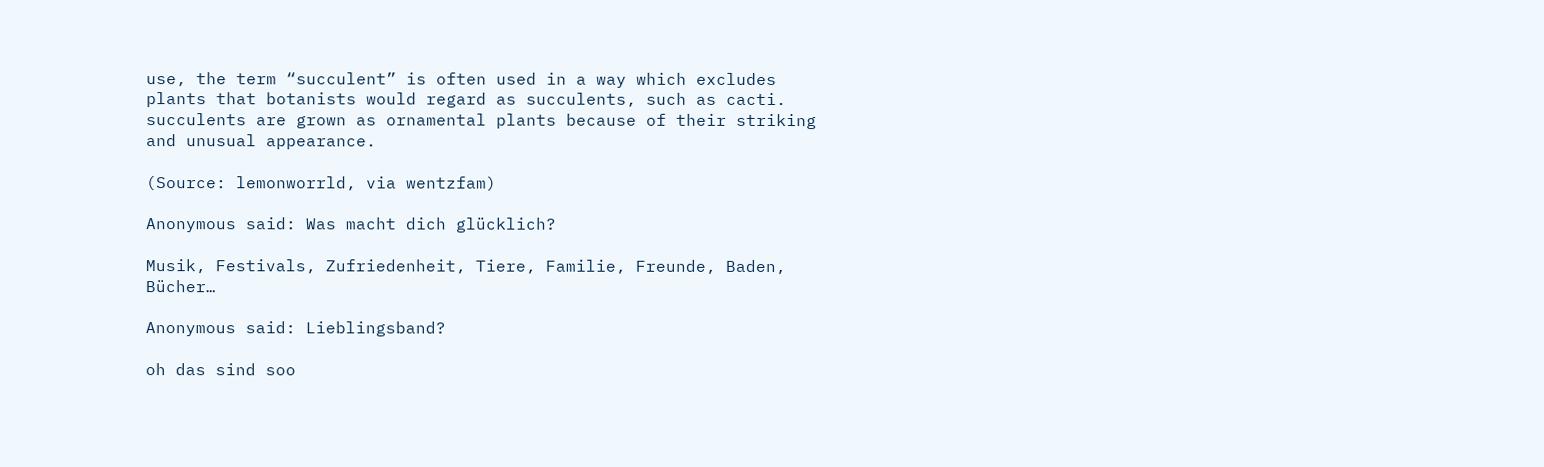use, the term “succulent” is often used in a way which excludes plants that botanists would regard as succulents, such as cacti. succulents are grown as ornamental plants because of their striking and unusual appearance.

(Source: lemonworrld, via wentzfam)

Anonymous said: Was macht dich glücklich?

Musik, Festivals, Zufriedenheit, Tiere, Familie, Freunde, Baden, Bücher…

Anonymous said: Lieblingsband?

oh das sind soo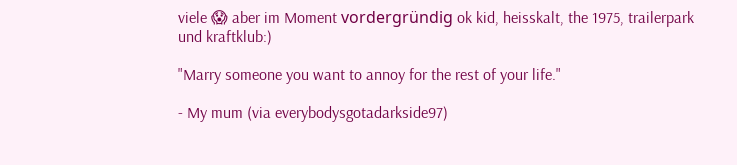viele 😱 aber im Moment vordergründig ok kid, heisskalt, the 1975, trailerpark und kraftklub:)

"Marry someone you want to annoy for the rest of your life."

- My mum (via everybodysgotadarkside97)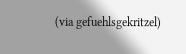(via gefuehlsgekritzel)